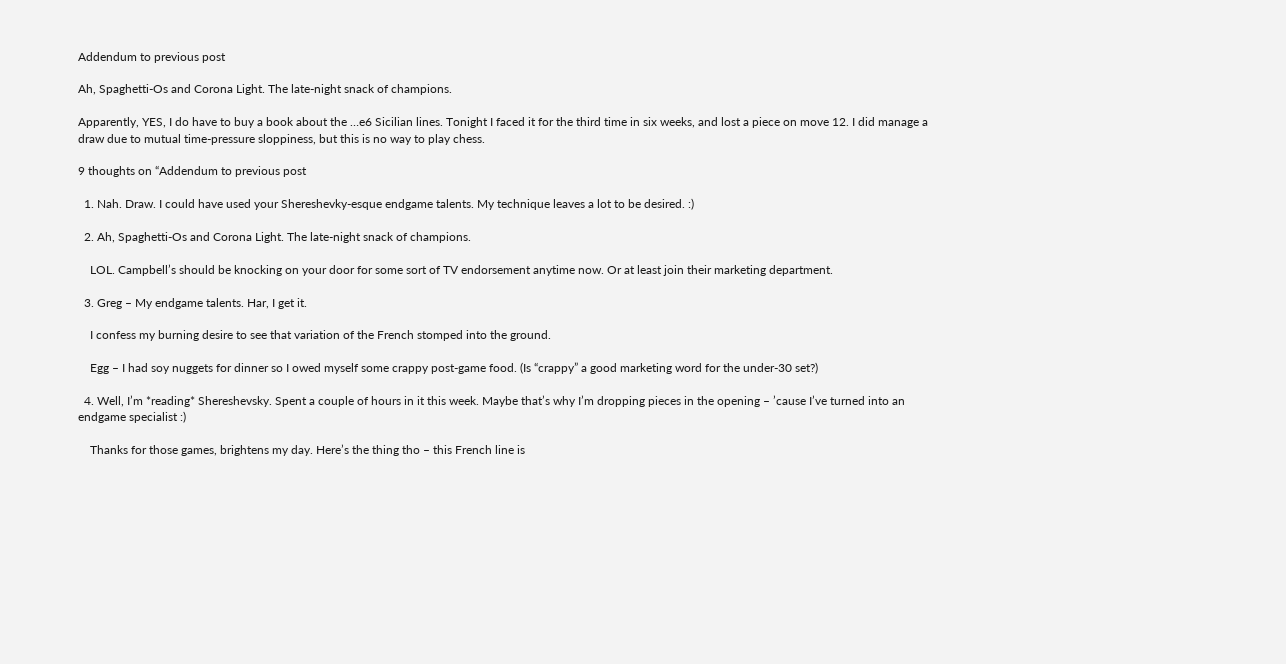Addendum to previous post

Ah, Spaghetti-Os and Corona Light. The late-night snack of champions.

Apparently, YES, I do have to buy a book about the …e6 Sicilian lines. Tonight I faced it for the third time in six weeks, and lost a piece on move 12. I did manage a draw due to mutual time-pressure sloppiness, but this is no way to play chess.

9 thoughts on “Addendum to previous post

  1. Nah. Draw. I could have used your Shereshevky-esque endgame talents. My technique leaves a lot to be desired. :)

  2. Ah, Spaghetti-Os and Corona Light. The late-night snack of champions.

    LOL. Campbell’s should be knocking on your door for some sort of TV endorsement anytime now. Or at least join their marketing department.

  3. Greg – My endgame talents. Har, I get it.

    I confess my burning desire to see that variation of the French stomped into the ground.

    Egg – I had soy nuggets for dinner so I owed myself some crappy post-game food. (Is “crappy” a good marketing word for the under-30 set?)

  4. Well, I’m *reading* Shereshevsky. Spent a couple of hours in it this week. Maybe that’s why I’m dropping pieces in the opening – ’cause I’ve turned into an endgame specialist :)

    Thanks for those games, brightens my day. Here’s the thing tho – this French line is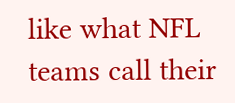like what NFL teams call their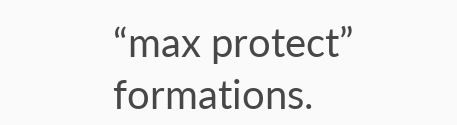“max protect” formations.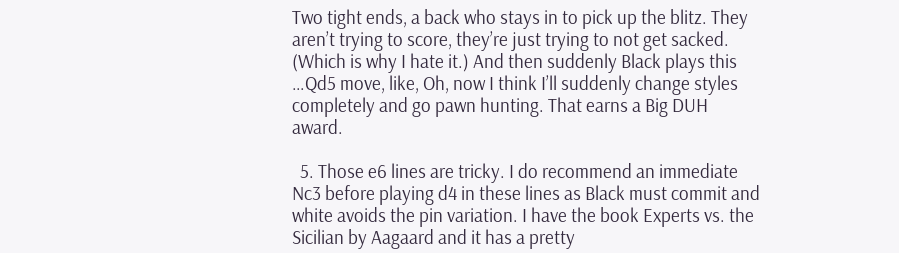Two tight ends, a back who stays in to pick up the blitz. They aren’t trying to score, they’re just trying to not get sacked. (Which is why I hate it.) And then suddenly Black plays this …Qd5 move, like, Oh, now I think I’ll suddenly change styles completely and go pawn hunting. That earns a Big DUH award.

  5. Those e6 lines are tricky. I do recommend an immediate Nc3 before playing d4 in these lines as Black must commit and white avoids the pin variation. I have the book Experts vs. the Sicilian by Aagaard and it has a pretty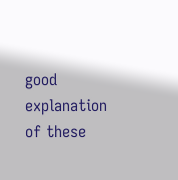good explanation of these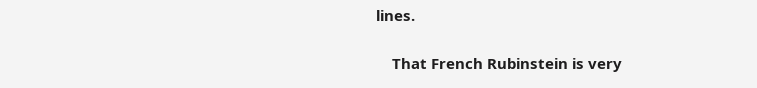lines.

    That French Rubinstein is very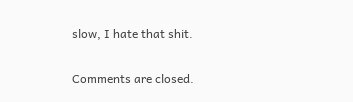slow, I hate that shit.

Comments are closed.